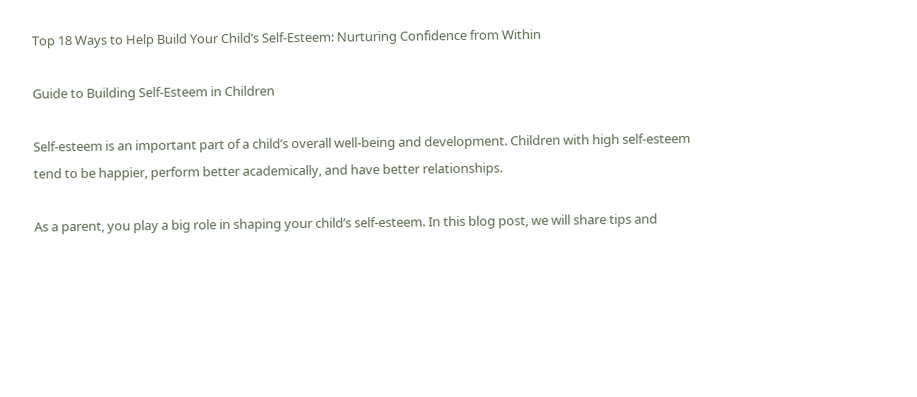Top 18 Ways to Help Build Your Child’s Self-Esteem: Nurturing Confidence from Within

Guide to Building Self-Esteem in Children

Self-esteem is an important part of a child’s overall well-being and development. Children with high self-esteem tend to be happier, perform better academically, and have better relationships.

As a parent, you play a big role in shaping your child’s self-esteem. In this blog post, we will share tips and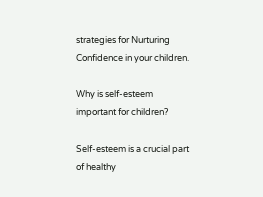strategies for Nurturing Confidence in your children.

Why is self-esteem important for children?

Self-esteem is a crucial part of healthy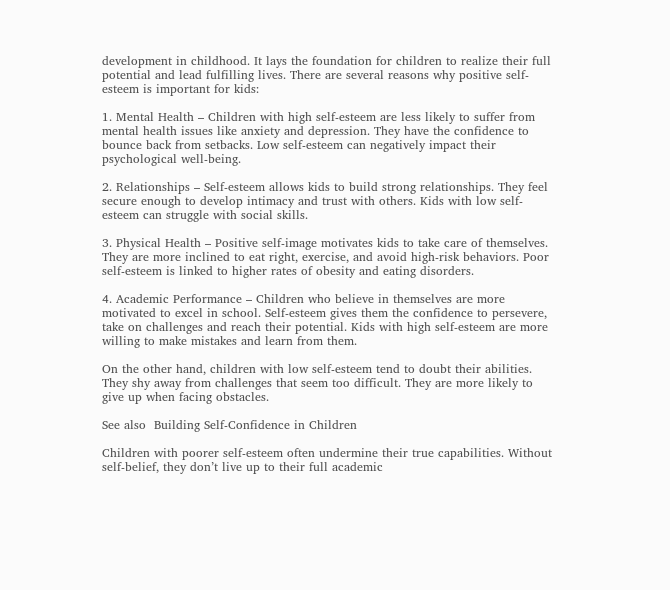development in childhood. It lays the foundation for children to realize their full potential and lead fulfilling lives. There are several reasons why positive self-esteem is important for kids:

1. Mental Health – Children with high self-esteem are less likely to suffer from mental health issues like anxiety and depression. They have the confidence to bounce back from setbacks. Low self-esteem can negatively impact their psychological well-being.

2. Relationships – Self-esteem allows kids to build strong relationships. They feel secure enough to develop intimacy and trust with others. Kids with low self-esteem can struggle with social skills.

3. Physical Health – Positive self-image motivates kids to take care of themselves. They are more inclined to eat right, exercise, and avoid high-risk behaviors. Poor self-esteem is linked to higher rates of obesity and eating disorders.

4. Academic Performance – Children who believe in themselves are more motivated to excel in school. Self-esteem gives them the confidence to persevere, take on challenges and reach their potential. Kids with high self-esteem are more willing to make mistakes and learn from them.

On the other hand, children with low self-esteem tend to doubt their abilities. They shy away from challenges that seem too difficult. They are more likely to give up when facing obstacles.

See also  Building Self-Confidence in Children

Children with poorer self-esteem often undermine their true capabilities. Without self-belief, they don’t live up to their full academic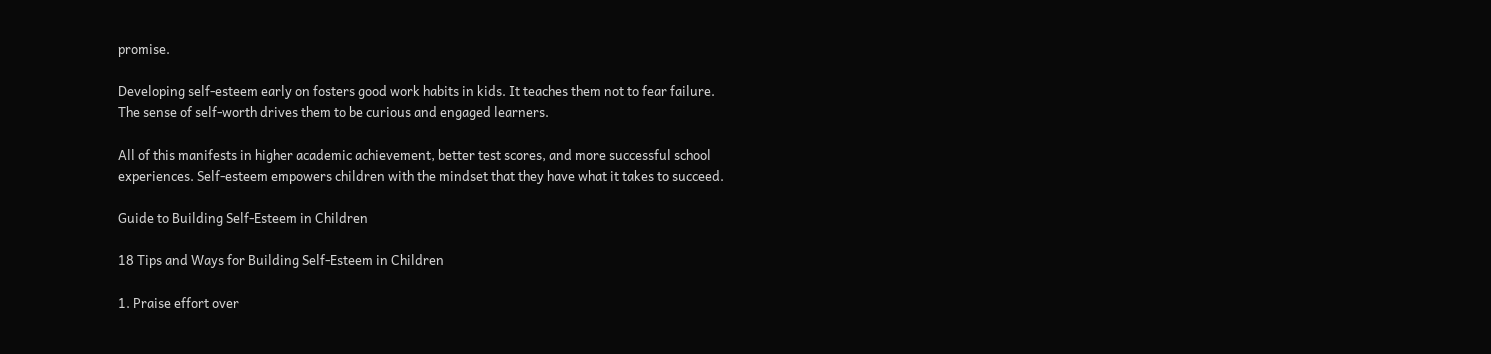promise.

Developing self-esteem early on fosters good work habits in kids. It teaches them not to fear failure. The sense of self-worth drives them to be curious and engaged learners.

All of this manifests in higher academic achievement, better test scores, and more successful school experiences. Self-esteem empowers children with the mindset that they have what it takes to succeed.

Guide to Building Self-Esteem in Children

18 Tips and Ways for Building Self-Esteem in Children

1. Praise effort over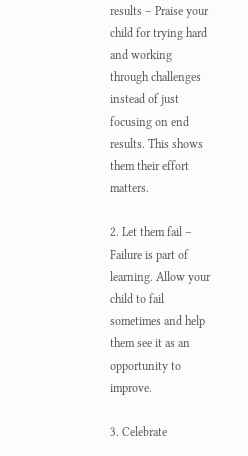results – Praise your child for trying hard and working through challenges instead of just focusing on end results. This shows them their effort matters.

2. Let them fail – Failure is part of learning. Allow your child to fail sometimes and help them see it as an opportunity to improve.

3. Celebrate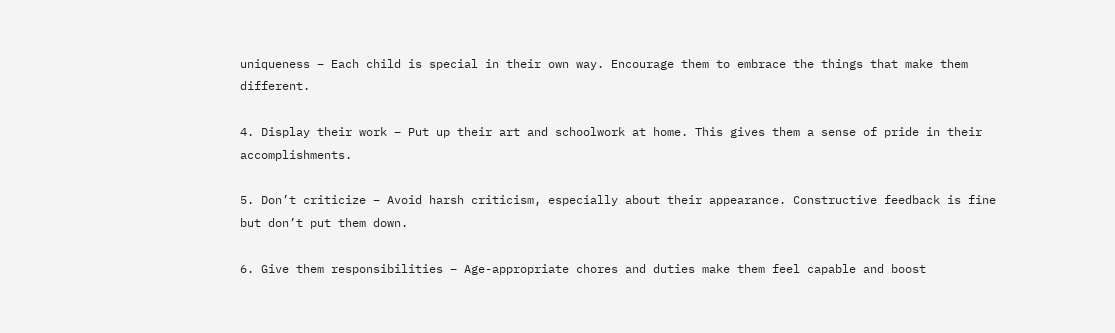uniqueness – Each child is special in their own way. Encourage them to embrace the things that make them different.

4. Display their work – Put up their art and schoolwork at home. This gives them a sense of pride in their accomplishments.

5. Don’t criticize – Avoid harsh criticism, especially about their appearance. Constructive feedback is fine but don’t put them down.

6. Give them responsibilities – Age-appropriate chores and duties make them feel capable and boost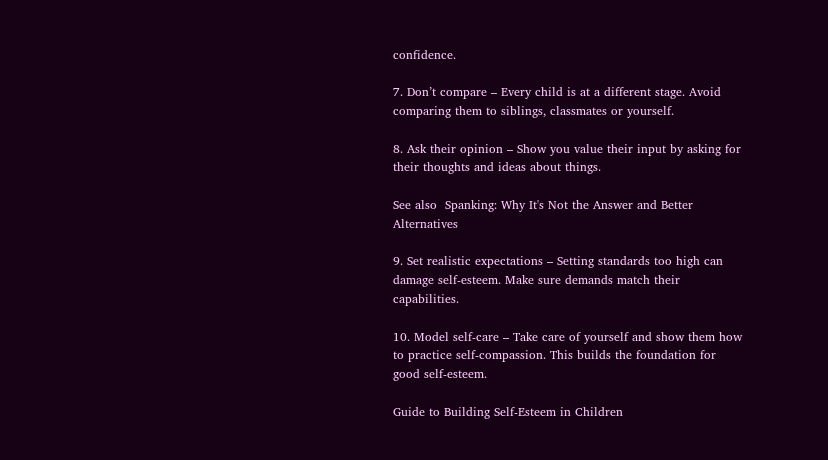confidence.

7. Don’t compare – Every child is at a different stage. Avoid comparing them to siblings, classmates or yourself.

8. Ask their opinion – Show you value their input by asking for their thoughts and ideas about things.

See also  Spanking: Why It's Not the Answer and Better Alternatives

9. Set realistic expectations – Setting standards too high can damage self-esteem. Make sure demands match their capabilities.

10. Model self-care – Take care of yourself and show them how to practice self-compassion. This builds the foundation for good self-esteem.

Guide to Building Self-Esteem in Children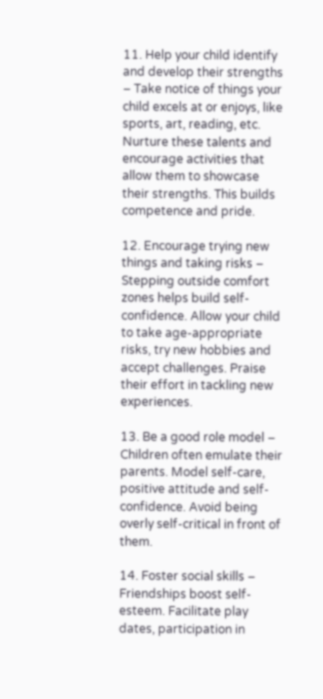11. Help your child identify and develop their strengths – Take notice of things your child excels at or enjoys, like sports, art, reading, etc. Nurture these talents and encourage activities that allow them to showcase their strengths. This builds competence and pride.

12. Encourage trying new things and taking risks – Stepping outside comfort zones helps build self-confidence. Allow your child to take age-appropriate risks, try new hobbies and accept challenges. Praise their effort in tackling new experiences.

13. Be a good role model – Children often emulate their parents. Model self-care, positive attitude and self-confidence. Avoid being overly self-critical in front of them.

14. Foster social skills – Friendships boost self-esteem. Facilitate play dates, participation in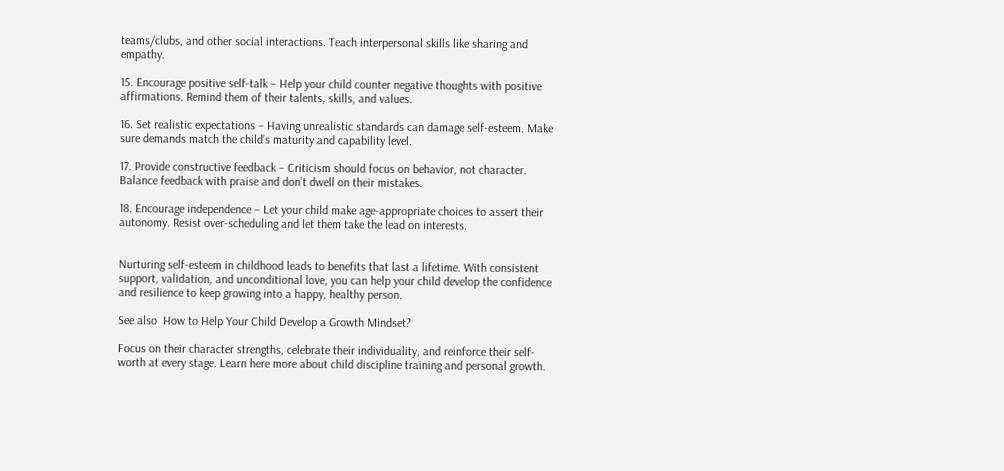teams/clubs, and other social interactions. Teach interpersonal skills like sharing and empathy.

15. Encourage positive self-talk – Help your child counter negative thoughts with positive affirmations. Remind them of their talents, skills, and values.

16. Set realistic expectations – Having unrealistic standards can damage self-esteem. Make sure demands match the child’s maturity and capability level.

17. Provide constructive feedback – Criticism should focus on behavior, not character. Balance feedback with praise and don’t dwell on their mistakes.

18. Encourage independence – Let your child make age-appropriate choices to assert their autonomy. Resist over-scheduling and let them take the lead on interests.


Nurturing self-esteem in childhood leads to benefits that last a lifetime. With consistent support, validation, and unconditional love, you can help your child develop the confidence and resilience to keep growing into a happy, healthy person.

See also  How to Help Your Child Develop a Growth Mindset?

Focus on their character strengths, celebrate their individuality, and reinforce their self-worth at every stage. Learn here more about child discipline training and personal growth.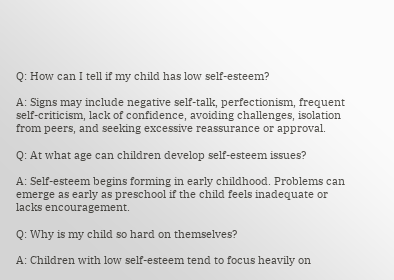Q: How can I tell if my child has low self-esteem?

A: Signs may include negative self-talk, perfectionism, frequent self-criticism, lack of confidence, avoiding challenges, isolation from peers, and seeking excessive reassurance or approval.

Q: At what age can children develop self-esteem issues?

A: Self-esteem begins forming in early childhood. Problems can emerge as early as preschool if the child feels inadequate or lacks encouragement.

Q: Why is my child so hard on themselves?

A: Children with low self-esteem tend to focus heavily on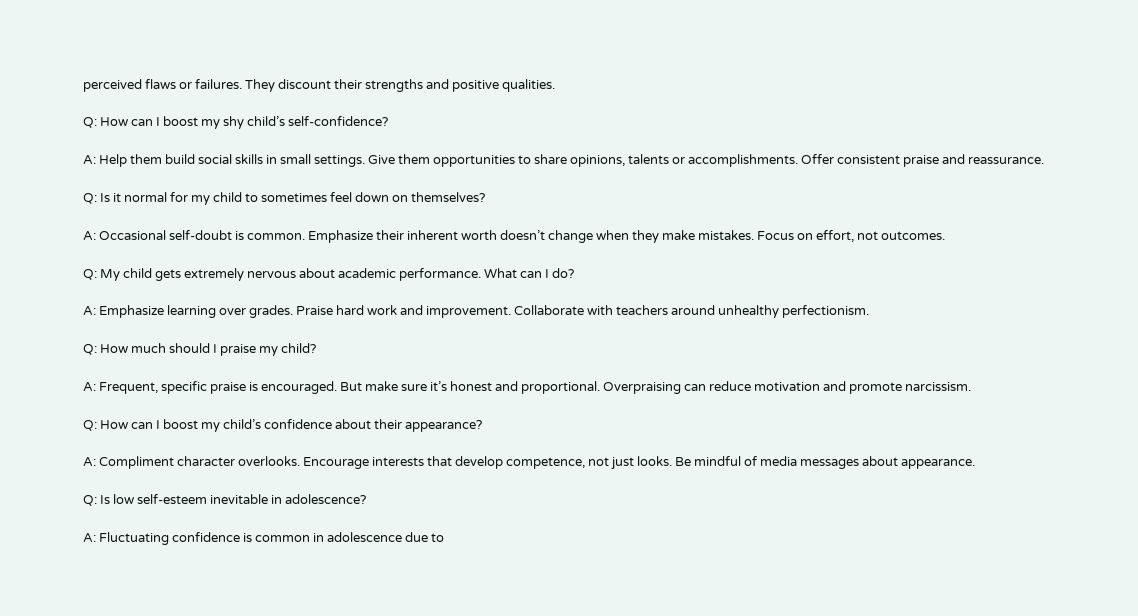perceived flaws or failures. They discount their strengths and positive qualities.

Q: How can I boost my shy child’s self-confidence?

A: Help them build social skills in small settings. Give them opportunities to share opinions, talents or accomplishments. Offer consistent praise and reassurance.

Q: Is it normal for my child to sometimes feel down on themselves?

A: Occasional self-doubt is common. Emphasize their inherent worth doesn’t change when they make mistakes. Focus on effort, not outcomes.

Q: My child gets extremely nervous about academic performance. What can I do?

A: Emphasize learning over grades. Praise hard work and improvement. Collaborate with teachers around unhealthy perfectionism.

Q: How much should I praise my child?

A: Frequent, specific praise is encouraged. But make sure it’s honest and proportional. Overpraising can reduce motivation and promote narcissism.

Q: How can I boost my child’s confidence about their appearance?

A: Compliment character overlooks. Encourage interests that develop competence, not just looks. Be mindful of media messages about appearance.

Q: Is low self-esteem inevitable in adolescence?

A: Fluctuating confidence is common in adolescence due to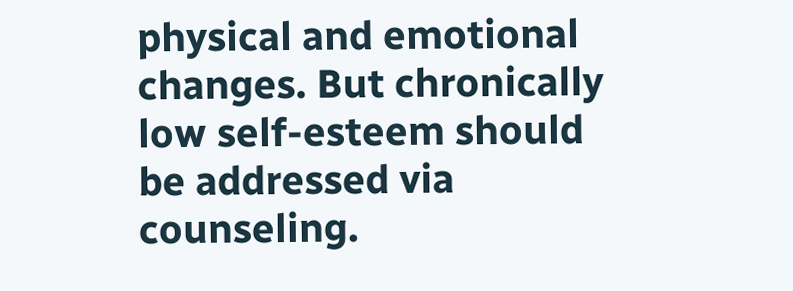physical and emotional changes. But chronically low self-esteem should be addressed via counseling.